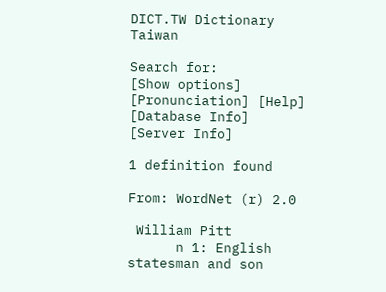DICT.TW Dictionary Taiwan

Search for:
[Show options]
[Pronunciation] [Help] [Database Info] [Server Info]

1 definition found

From: WordNet (r) 2.0

 William Pitt
      n 1: English statesman and son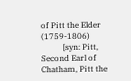of Pitt the Elder (1759-1806)
           [syn: Pitt, Second Earl of Chatham, Pitt the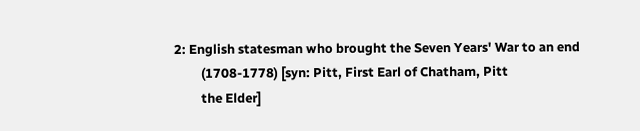2: English statesman who brought the Seven Years' War to an end
         (1708-1778) [syn: Pitt, First Earl of Chatham, Pitt
         the Elder]